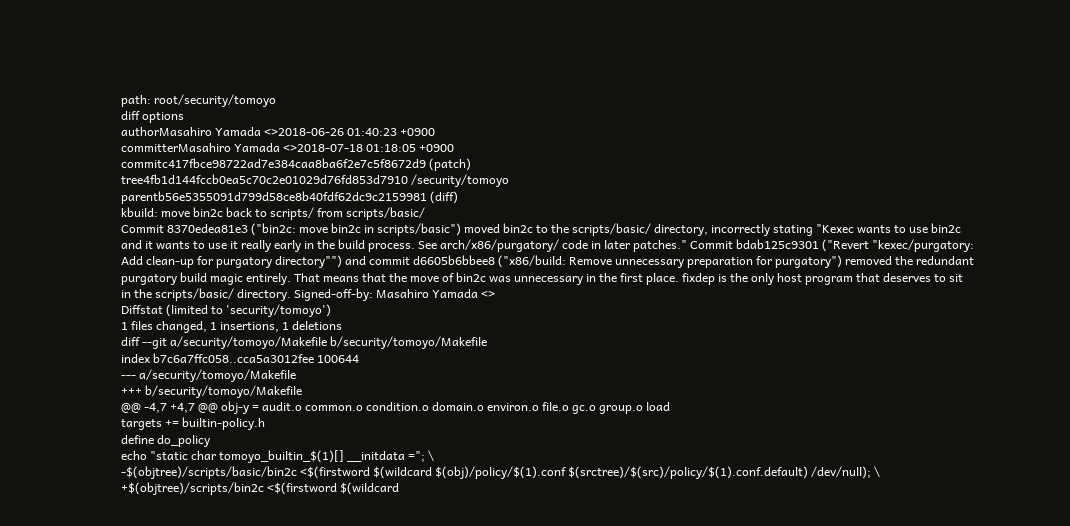path: root/security/tomoyo
diff options
authorMasahiro Yamada <>2018-06-26 01:40:23 +0900
committerMasahiro Yamada <>2018-07-18 01:18:05 +0900
commitc417fbce98722ad7e384caa8ba6f2e7c5f8672d9 (patch)
tree4fb1d144fccb0ea5c70c2e01029d76fd853d7910 /security/tomoyo
parentb56e5355091d799d58ce8b40fdf62dc9c2159981 (diff)
kbuild: move bin2c back to scripts/ from scripts/basic/
Commit 8370edea81e3 ("bin2c: move bin2c in scripts/basic") moved bin2c to the scripts/basic/ directory, incorrectly stating "Kexec wants to use bin2c and it wants to use it really early in the build process. See arch/x86/purgatory/ code in later patches." Commit bdab125c9301 ("Revert "kexec/purgatory: Add clean-up for purgatory directory"") and commit d6605b6bbee8 ("x86/build: Remove unnecessary preparation for purgatory") removed the redundant purgatory build magic entirely. That means that the move of bin2c was unnecessary in the first place. fixdep is the only host program that deserves to sit in the scripts/basic/ directory. Signed-off-by: Masahiro Yamada <>
Diffstat (limited to 'security/tomoyo')
1 files changed, 1 insertions, 1 deletions
diff --git a/security/tomoyo/Makefile b/security/tomoyo/Makefile
index b7c6a7ffc058..cca5a3012fee 100644
--- a/security/tomoyo/Makefile
+++ b/security/tomoyo/Makefile
@@ -4,7 +4,7 @@ obj-y = audit.o common.o condition.o domain.o environ.o file.o gc.o group.o load
targets += builtin-policy.h
define do_policy
echo "static char tomoyo_builtin_$(1)[] __initdata ="; \
-$(objtree)/scripts/basic/bin2c <$(firstword $(wildcard $(obj)/policy/$(1).conf $(srctree)/$(src)/policy/$(1).conf.default) /dev/null); \
+$(objtree)/scripts/bin2c <$(firstword $(wildcard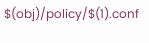$(obj)/policy/$(1).conf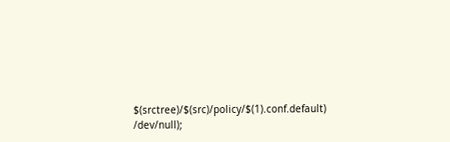$(srctree)/$(src)/policy/$(1).conf.default) /dev/null);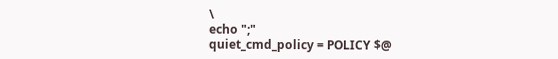\
echo ";"
quiet_cmd_policy = POLICY $@